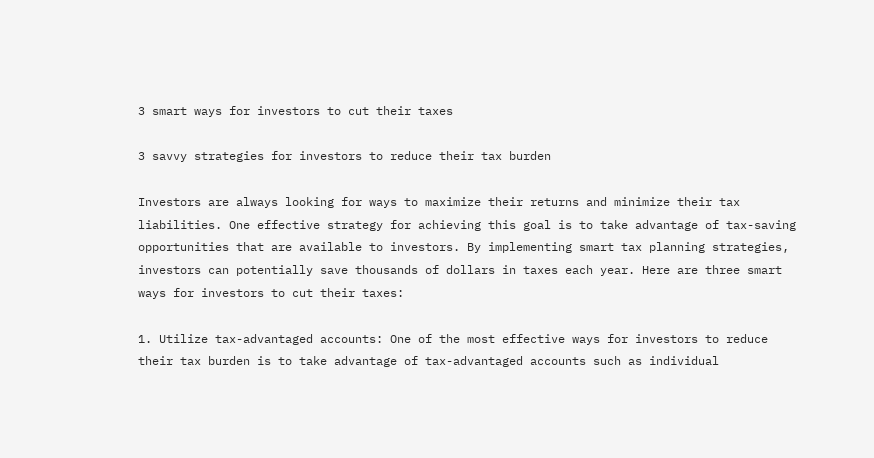3 smart ways for investors to cut their taxes

3 savvy strategies for investors to reduce their tax burden

Investors are always looking for ways to maximize their returns and minimize their tax liabilities. One effective strategy for achieving this goal is to take advantage of tax-saving opportunities that are available to investors. By implementing smart tax planning strategies, investors can potentially save thousands of dollars in taxes each year. Here are three smart ways for investors to cut their taxes:

1. Utilize tax-advantaged accounts: One of the most effective ways for investors to reduce their tax burden is to take advantage of tax-advantaged accounts such as individual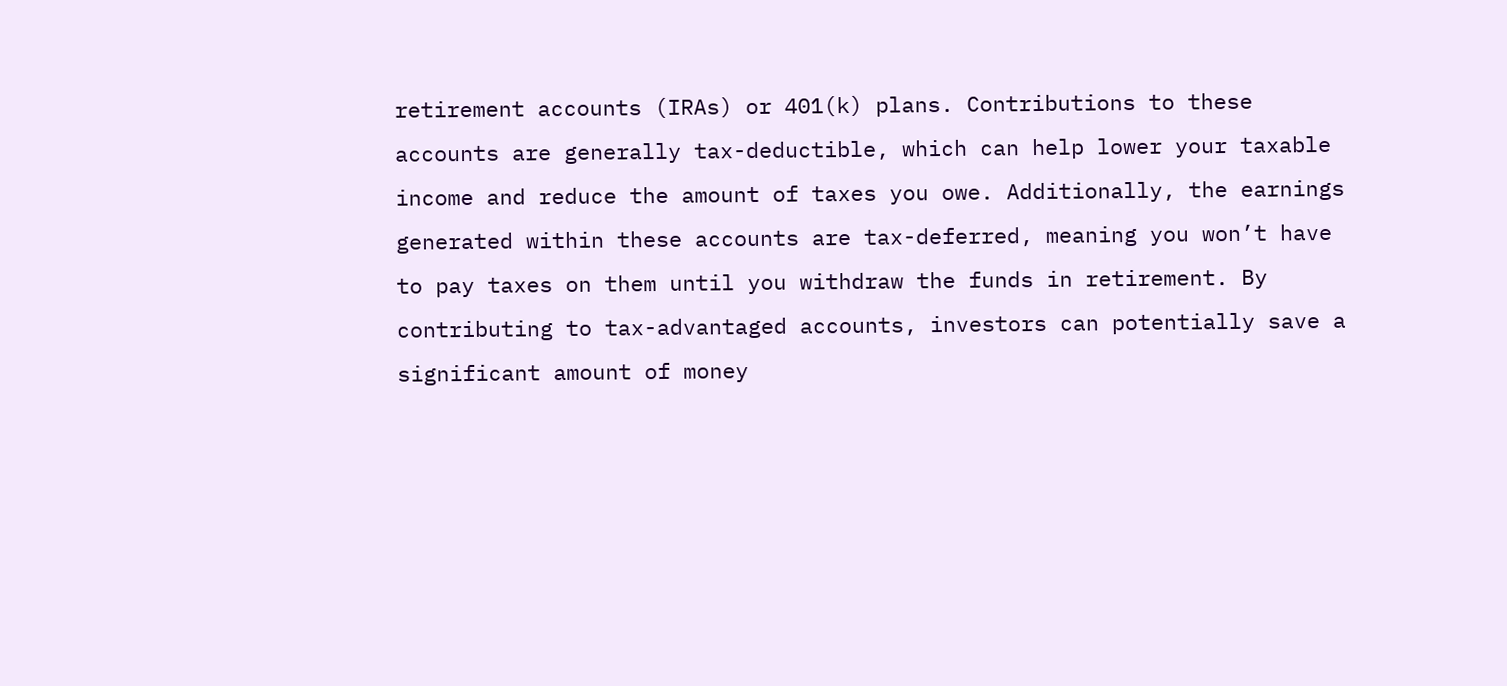retirement accounts (IRAs) or 401(k) plans. Contributions to these accounts are generally tax-deductible, which can help lower your taxable income and reduce the amount of taxes you owe. Additionally, the earnings generated within these accounts are tax-deferred, meaning you won’t have to pay taxes on them until you withdraw the funds in retirement. By contributing to tax-advantaged accounts, investors can potentially save a significant amount of money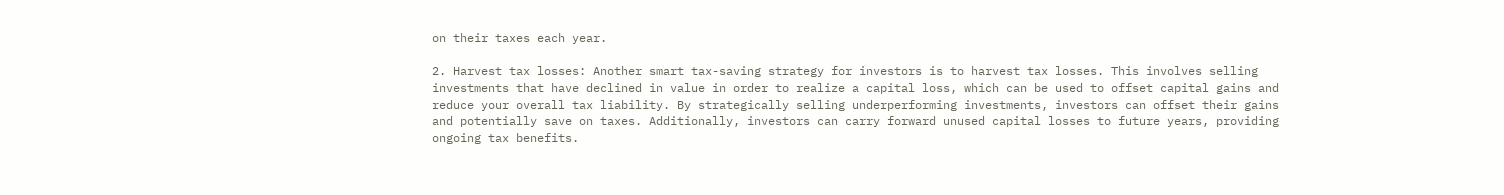on their taxes each year.

2. Harvest tax losses: Another smart tax-saving strategy for investors is to harvest tax losses. This involves selling investments that have declined in value in order to realize a capital loss, which can be used to offset capital gains and reduce your overall tax liability. By strategically selling underperforming investments, investors can offset their gains and potentially save on taxes. Additionally, investors can carry forward unused capital losses to future years, providing ongoing tax benefits.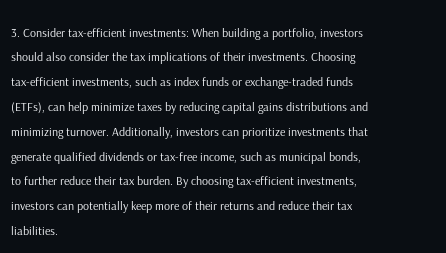3. Consider tax-efficient investments: When building a portfolio, investors should also consider the tax implications of their investments. Choosing tax-efficient investments, such as index funds or exchange-traded funds (ETFs), can help minimize taxes by reducing capital gains distributions and minimizing turnover. Additionally, investors can prioritize investments that generate qualified dividends or tax-free income, such as municipal bonds, to further reduce their tax burden. By choosing tax-efficient investments, investors can potentially keep more of their returns and reduce their tax liabilities.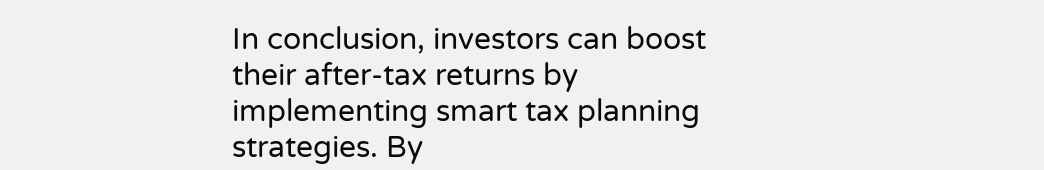In conclusion, investors can boost their after-tax returns by implementing smart tax planning strategies. By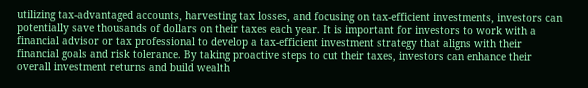utilizing tax-advantaged accounts, harvesting tax losses, and focusing on tax-efficient investments, investors can potentially save thousands of dollars on their taxes each year. It is important for investors to work with a financial advisor or tax professional to develop a tax-efficient investment strategy that aligns with their financial goals and risk tolerance. By taking proactive steps to cut their taxes, investors can enhance their overall investment returns and build wealth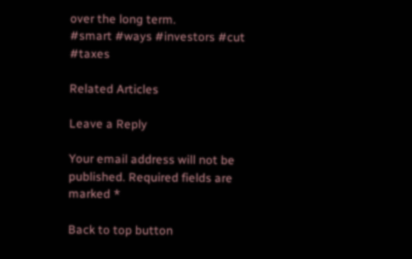over the long term.
#smart #ways #investors #cut #taxes

Related Articles

Leave a Reply

Your email address will not be published. Required fields are marked *

Back to top button